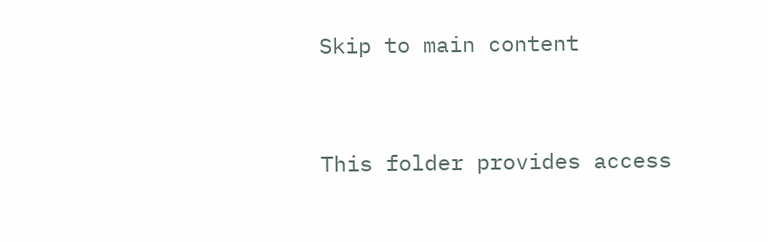Skip to main content


This folder provides access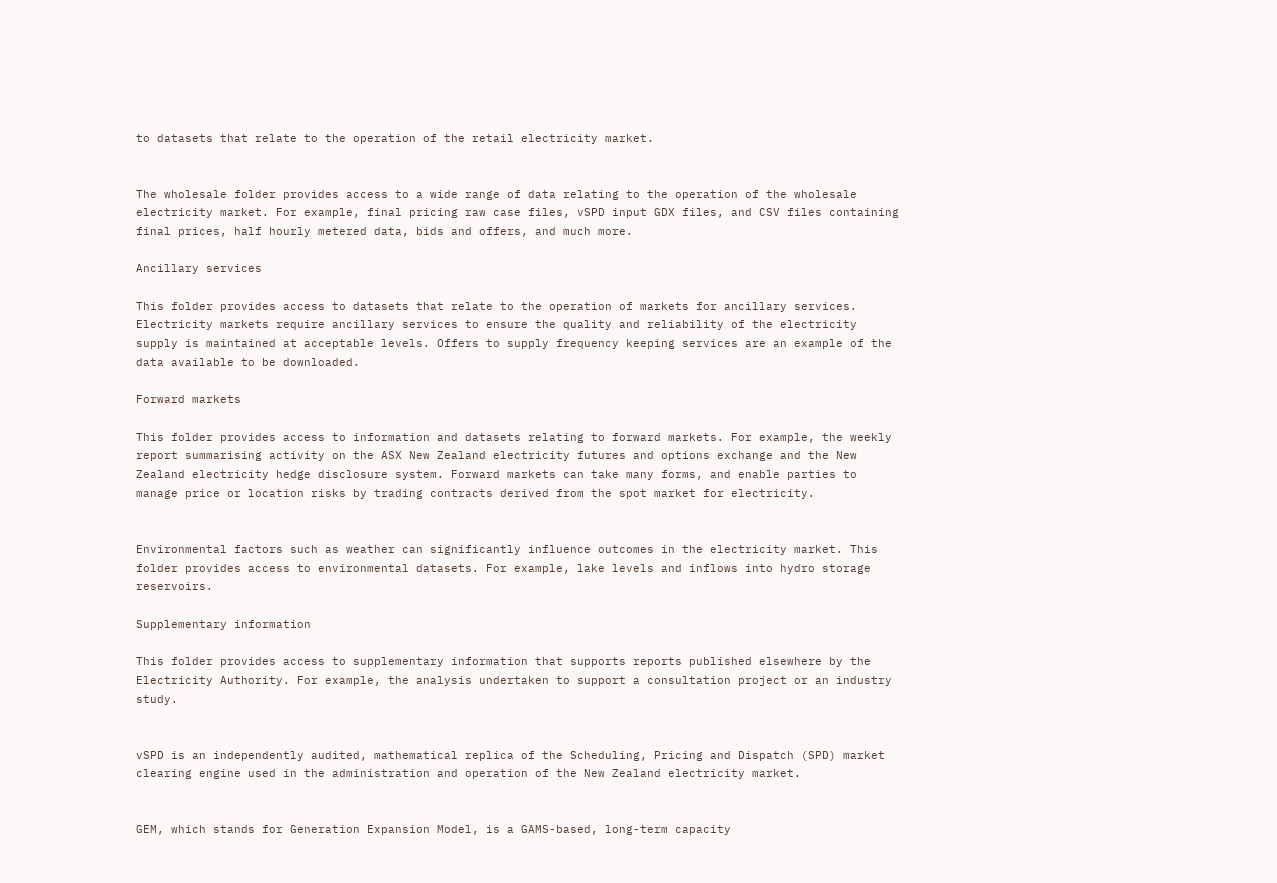to datasets that relate to the operation of the retail electricity market.


The wholesale folder provides access to a wide range of data relating to the operation of the wholesale electricity market. For example, final pricing raw case files, vSPD input GDX files, and CSV files containing final prices, half hourly metered data, bids and offers, and much more.

Ancillary services

This folder provides access to datasets that relate to the operation of markets for ancillary services. Electricity markets require ancillary services to ensure the quality and reliability of the electricity supply is maintained at acceptable levels. Offers to supply frequency keeping services are an example of the data available to be downloaded.

Forward markets

This folder provides access to information and datasets relating to forward markets. For example, the weekly report summarising activity on the ASX New Zealand electricity futures and options exchange and the New Zealand electricity hedge disclosure system. Forward markets can take many forms, and enable parties to manage price or location risks by trading contracts derived from the spot market for electricity.


Environmental factors such as weather can significantly influence outcomes in the electricity market. This folder provides access to environmental datasets. For example, lake levels and inflows into hydro storage reservoirs.

Supplementary information

This folder provides access to supplementary information that supports reports published elsewhere by the Electricity Authority. For example, the analysis undertaken to support a consultation project or an industry study.


vSPD is an independently audited, mathematical replica of the Scheduling, Pricing and Dispatch (SPD) market clearing engine used in the administration and operation of the New Zealand electricity market.


GEM, which stands for Generation Expansion Model, is a GAMS-based, long-term capacity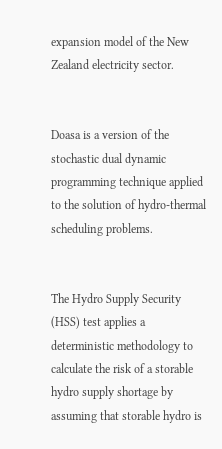expansion model of the New Zealand electricity sector.


Doasa is a version of the stochastic dual dynamic programming technique applied to the solution of hydro-thermal scheduling problems.


The Hydro Supply Security (HSS) test applies a deterministic methodology to calculate the risk of a storable hydro supply shortage by assuming that storable hydro is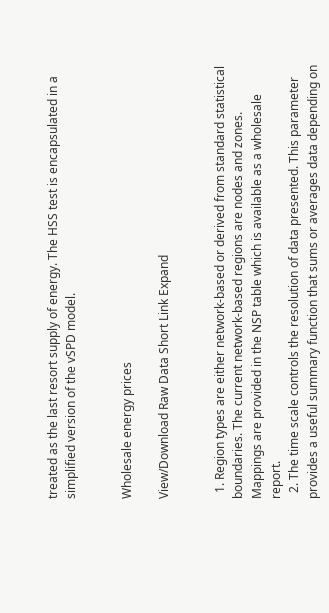treated as the last resort supply of energy. The HSS test is encapsulated in a simplified version of the vSPD model.


Wholesale energy prices

View/Download Raw Data Short Link Expand


  1. Region types are either network-based or derived from standard statistical boundaries. The current network-based regions are nodes and zones. Mappings are provided in the NSP table which is available as a wholesale report.
  2. The time scale controls the resolution of data presented. This parameter provides a useful summary function that sums or averages data depending on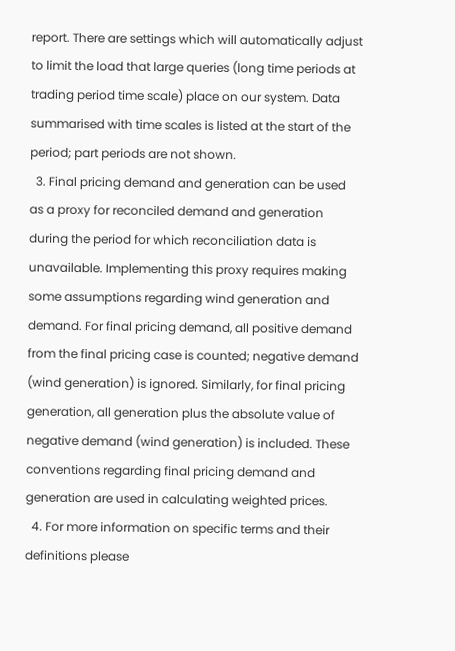report. There are settings which will automatically adjust to limit the load that large queries (long time periods at trading period time scale) place on our system. Data summarised with time scales is listed at the start of the period; part periods are not shown.
  3. Final pricing demand and generation can be used as a proxy for reconciled demand and generation during the period for which reconciliation data is unavailable. Implementing this proxy requires making some assumptions regarding wind generation and demand. For final pricing demand, all positive demand from the final pricing case is counted; negative demand (wind generation) is ignored. Similarly, for final pricing generation, all generation plus the absolute value of negative demand (wind generation) is included. These conventions regarding final pricing demand and generation are used in calculating weighted prices.
  4. For more information on specific terms and their definitions please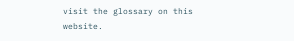visit the glossary on this website.